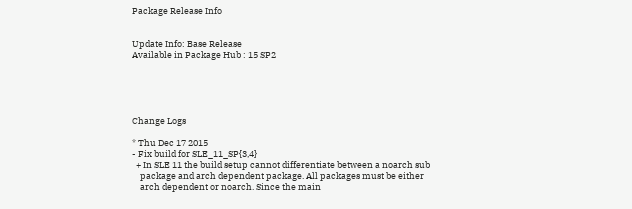Package Release Info


Update Info: Base Release
Available in Package Hub : 15 SP2





Change Logs

* Thu Dec 17 2015
- Fix build for SLE_11_SP{3,4}
  + In SLE 11 the build setup cannot differentiate between a noarch sub
    package and arch dependent package. All packages must be either
    arch dependent or noarch. Since the main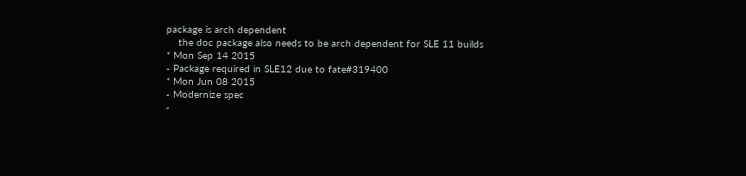package is arch dependent
    the doc package also needs to be arch dependent for SLE 11 builds
* Mon Sep 14 2015
- Package required in SLE12 due to fate#319400
* Mon Jun 08 2015
- Modernize spec
-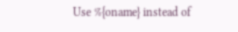Use %{oname} instead of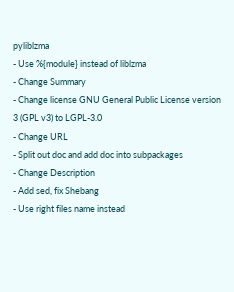pyliblzma
- Use %{module} instead of liblzma
- Change Summary
- Change license GNU General Public License version 3 (GPL v3) to LGPL-3.0
- Change URL
- Split out doc and add doc into subpackages
- Change Description
- Add sed, fix Shebang
- Use right files name instead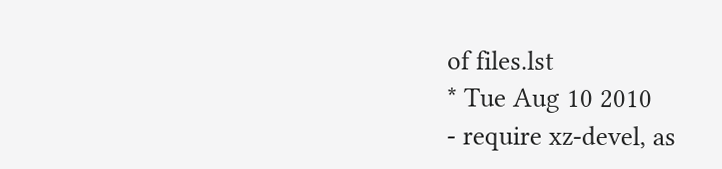of files.lst
* Tue Aug 10 2010
- require xz-devel, as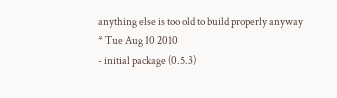anything else is too old to build properly anyway
* Tue Aug 10 2010
- initial package (0.5.3)